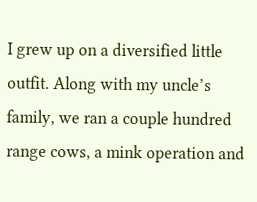I grew up on a diversified little outfit. Along with my uncle’s family, we ran a couple hundred range cows, a mink operation and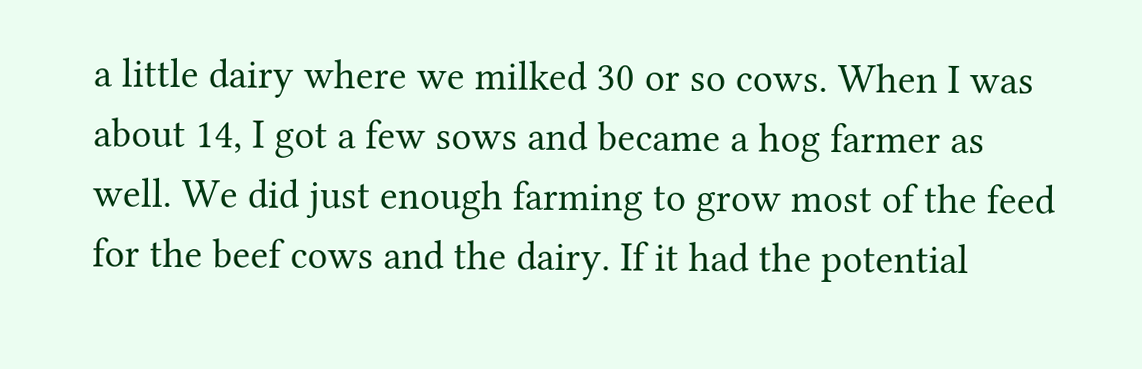a little dairy where we milked 30 or so cows. When I was about 14, I got a few sows and became a hog farmer as well. We did just enough farming to grow most of the feed for the beef cows and the dairy. If it had the potential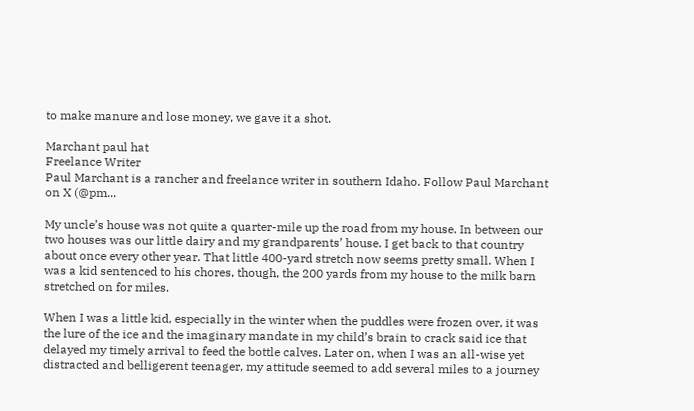to make manure and lose money, we gave it a shot.

Marchant paul hat
Freelance Writer
Paul Marchant is a rancher and freelance writer in southern Idaho. Follow Paul Marchant on X (@pm...

My uncle’s house was not quite a quarter-mile up the road from my house. In between our two houses was our little dairy and my grandparents’ house. I get back to that country about once every other year. That little 400-yard stretch now seems pretty small. When I was a kid sentenced to his chores, though, the 200 yards from my house to the milk barn stretched on for miles.

When I was a little kid, especially in the winter when the puddles were frozen over, it was the lure of the ice and the imaginary mandate in my child’s brain to crack said ice that delayed my timely arrival to feed the bottle calves. Later on, when I was an all-wise yet distracted and belligerent teenager, my attitude seemed to add several miles to a journey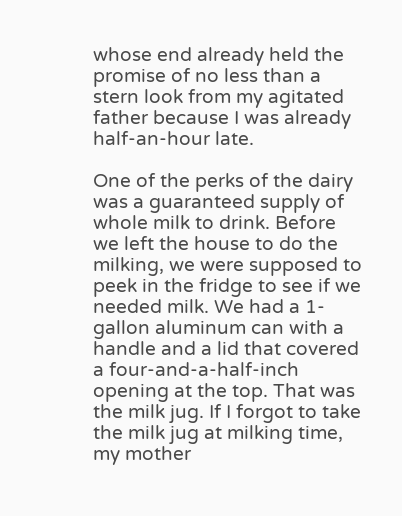whose end already held the promise of no less than a stern look from my agitated father because I was already half-an-hour late.

One of the perks of the dairy was a guaranteed supply of whole milk to drink. Before we left the house to do the milking, we were supposed to peek in the fridge to see if we needed milk. We had a 1-gallon aluminum can with a handle and a lid that covered a four-and-a-half-inch opening at the top. That was the milk jug. If I forgot to take the milk jug at milking time, my mother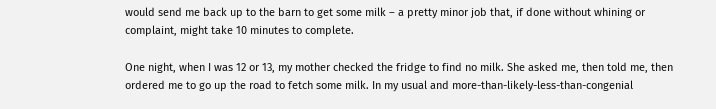would send me back up to the barn to get some milk – a pretty minor job that, if done without whining or complaint, might take 10 minutes to complete.

One night, when I was 12 or 13, my mother checked the fridge to find no milk. She asked me, then told me, then ordered me to go up the road to fetch some milk. In my usual and more-than-likely-less-than-congenial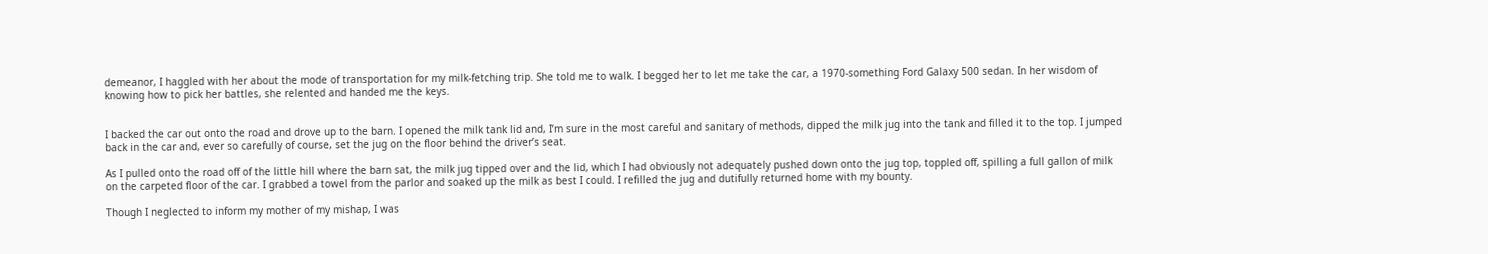demeanor, I haggled with her about the mode of transportation for my milk-fetching trip. She told me to walk. I begged her to let me take the car, a 1970-something Ford Galaxy 500 sedan. In her wisdom of knowing how to pick her battles, she relented and handed me the keys.


I backed the car out onto the road and drove up to the barn. I opened the milk tank lid and, I’m sure in the most careful and sanitary of methods, dipped the milk jug into the tank and filled it to the top. I jumped back in the car and, ever so carefully of course, set the jug on the floor behind the driver’s seat.

As I pulled onto the road off of the little hill where the barn sat, the milk jug tipped over and the lid, which I had obviously not adequately pushed down onto the jug top, toppled off, spilling a full gallon of milk on the carpeted floor of the car. I grabbed a towel from the parlor and soaked up the milk as best I could. I refilled the jug and dutifully returned home with my bounty.

Though I neglected to inform my mother of my mishap, I was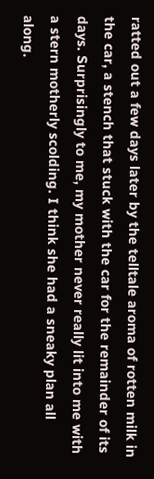ratted out a few days later by the telltale aroma of rotten milk in the car, a stench that stuck with the car for the remainder of its days. Surprisingly to me, my mother never really lit into me with a stern motherly scolding. I think she had a sneaky plan all along.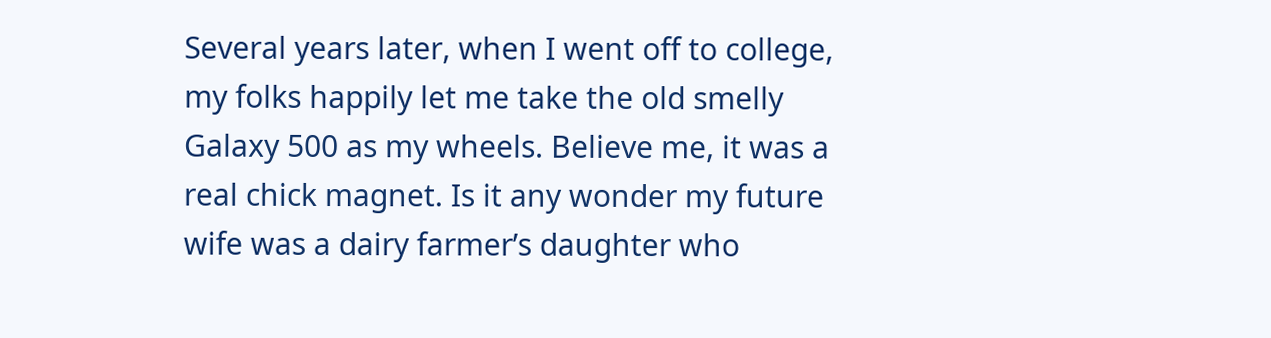Several years later, when I went off to college, my folks happily let me take the old smelly Galaxy 500 as my wheels. Believe me, it was a real chick magnet. Is it any wonder my future wife was a dairy farmer’s daughter who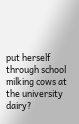put herself through school milking cows at the university dairy?